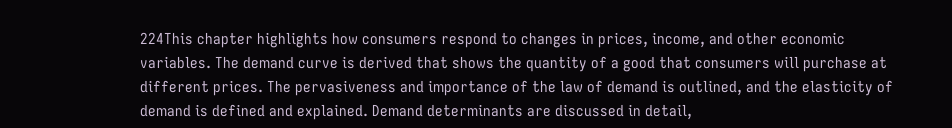224This chapter highlights how consumers respond to changes in prices, income, and other economic variables. The demand curve is derived that shows the quantity of a good that consumers will purchase at different prices. The pervasiveness and importance of the law of demand is outlined, and the elasticity of demand is defined and explained. Demand determinants are discussed in detail,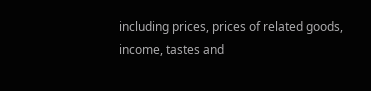including prices, prices of related goods, income, tastes and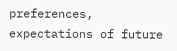preferences, expectations of future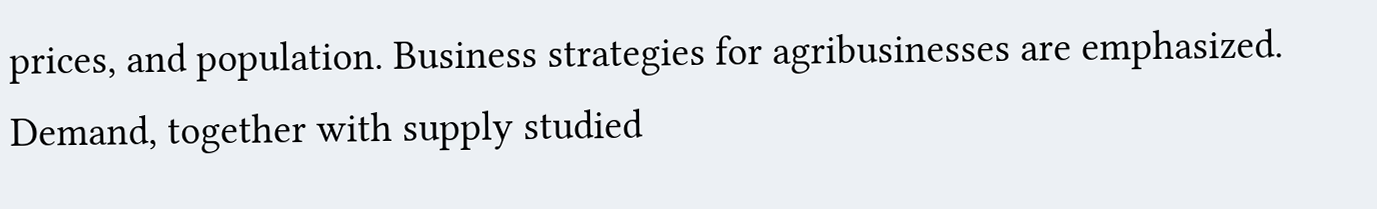prices, and population. Business strategies for agribusinesses are emphasized. Demand, together with supply studied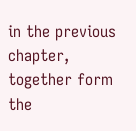in the previous chapter, together form the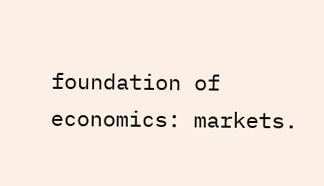foundation of economics: markets.